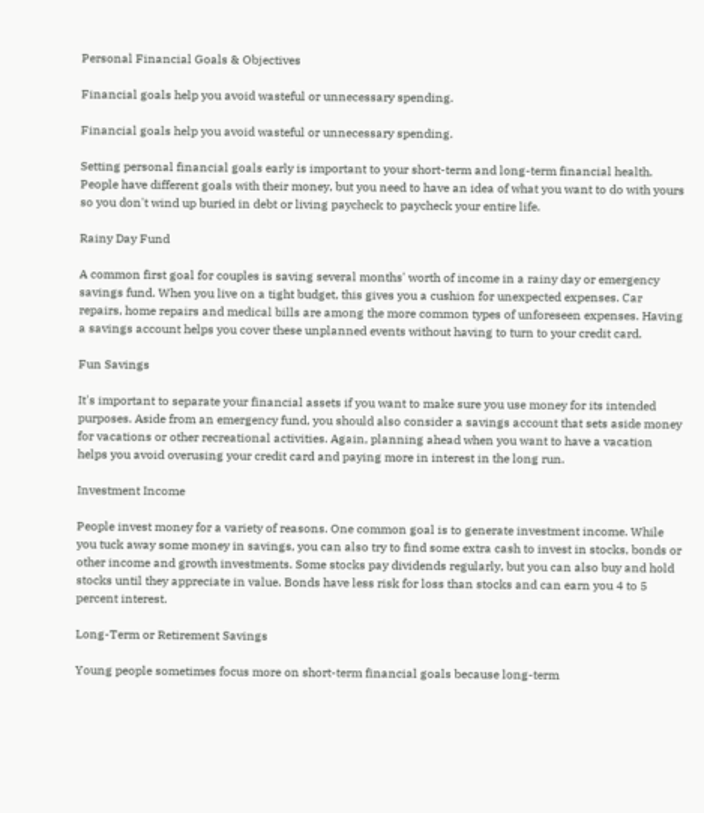Personal Financial Goals & Objectives

Financial goals help you avoid wasteful or unnecessary spending.

Financial goals help you avoid wasteful or unnecessary spending.

Setting personal financial goals early is important to your short-term and long-term financial health. People have different goals with their money, but you need to have an idea of what you want to do with yours so you don't wind up buried in debt or living paycheck to paycheck your entire life.

Rainy Day Fund

A common first goal for couples is saving several months' worth of income in a rainy day or emergency savings fund. When you live on a tight budget, this gives you a cushion for unexpected expenses. Car repairs, home repairs and medical bills are among the more common types of unforeseen expenses. Having a savings account helps you cover these unplanned events without having to turn to your credit card.

Fun Savings

It's important to separate your financial assets if you want to make sure you use money for its intended purposes. Aside from an emergency fund, you should also consider a savings account that sets aside money for vacations or other recreational activities. Again, planning ahead when you want to have a vacation helps you avoid overusing your credit card and paying more in interest in the long run.

Investment Income

People invest money for a variety of reasons. One common goal is to generate investment income. While you tuck away some money in savings, you can also try to find some extra cash to invest in stocks, bonds or other income and growth investments. Some stocks pay dividends regularly, but you can also buy and hold stocks until they appreciate in value. Bonds have less risk for loss than stocks and can earn you 4 to 5 percent interest.

Long-Term or Retirement Savings

Young people sometimes focus more on short-term financial goals because long-term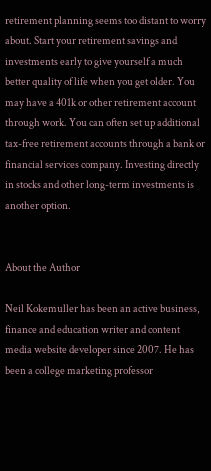retirement planning seems too distant to worry about. Start your retirement savings and investments early to give yourself a much better quality of life when you get older. You may have a 401k or other retirement account through work. You can often set up additional tax-free retirement accounts through a bank or financial services company. Investing directly in stocks and other long-term investments is another option.


About the Author

Neil Kokemuller has been an active business, finance and education writer and content media website developer since 2007. He has been a college marketing professor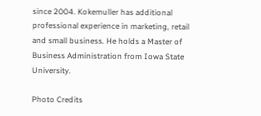since 2004. Kokemuller has additional professional experience in marketing, retail and small business. He holds a Master of Business Administration from Iowa State University.

Photo Credits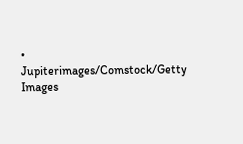• Jupiterimages/Comstock/Getty Images